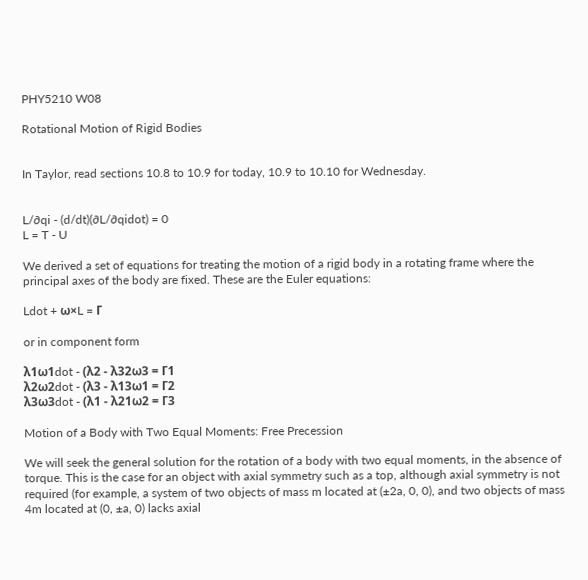PHY5210 W08

Rotational Motion of Rigid Bodies


In Taylor, read sections 10.8 to 10.9 for today, 10.9 to 10.10 for Wednesday.


L/∂qi - (d/dt)(∂L/∂qidot) = 0
L = T - U

We derived a set of equations for treating the motion of a rigid body in a rotating frame where the principal axes of the body are fixed. These are the Euler equations:

Ldot + ω×L = Γ

or in component form

λ1ω1dot - (λ2 - λ32ω3 = Γ1
λ2ω2dot - (λ3 - λ13ω1 = Γ2
λ3ω3dot - (λ1 - λ21ω2 = Γ3

Motion of a Body with Two Equal Moments: Free Precession

We will seek the general solution for the rotation of a body with two equal moments, in the absence of torque. This is the case for an object with axial symmetry such as a top, although axial symmetry is not required (for example, a system of two objects of mass m located at (±2a, 0, 0), and two objects of mass 4m located at (0, ±a, 0) lacks axial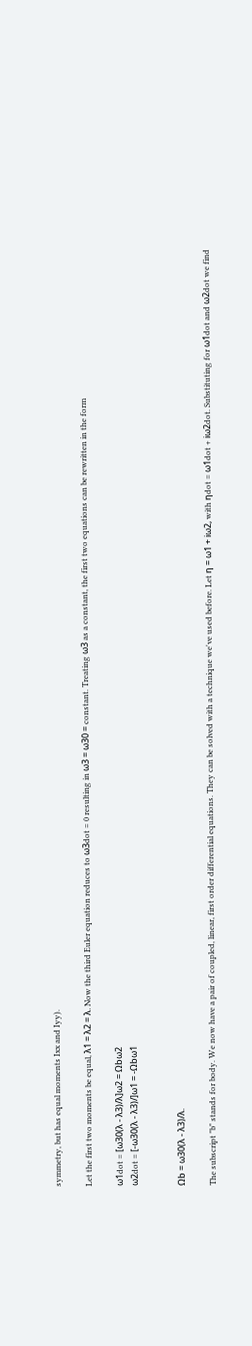symmetry, but has equal moments Ixx and Iyy).

Let the first two moments be equal, λ1 = λ2 = λ. Now the third Euler equation reduces to ω3dot = 0 resulting in ω3 = ω30 = constant. Treating ω3 as a constant, the first two equations can be rewritten in the form

ω1dot = [ω30(λ - λ3)/λ]ω2 = Ωbω2
ω2dot = [-ω30(λ - λ3)/]ω1 = -Ωbω1


Ωb = ω30(λ - λ3)/λ.

The subscript "b" stands for body. We now have a pair of coupled, linear, first order differential equations. They can be solved with a technique we've used before. Let η = ω1 + iω2, with ηdot = ω1dot + iω2dot. Substituting for ω1dot and ω2dot we find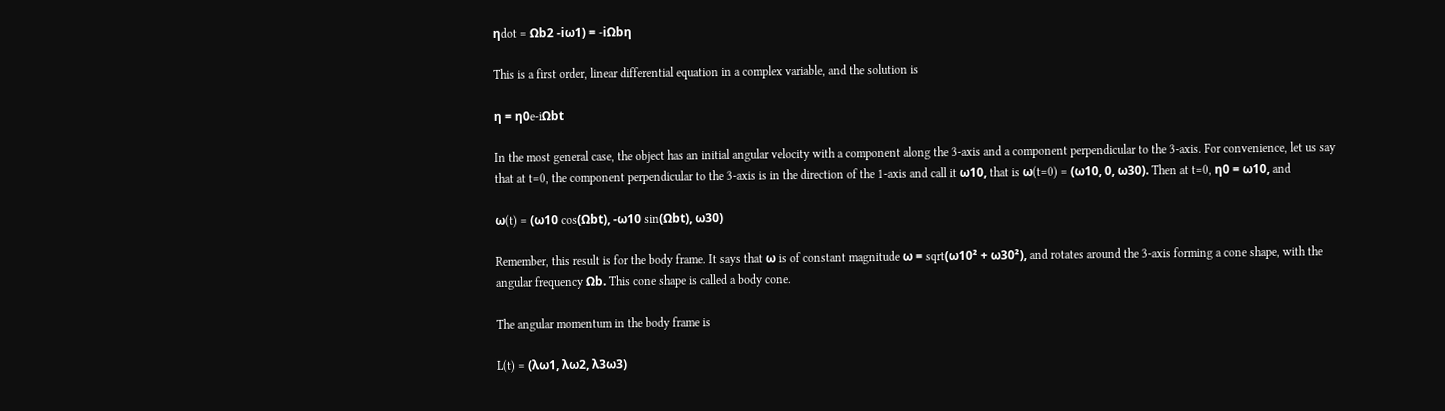ηdot = Ωb2 -iω1) = -iΩbη

This is a first order, linear differential equation in a complex variable, and the solution is

η = η0e-iΩbt

In the most general case, the object has an initial angular velocity with a component along the 3-axis and a component perpendicular to the 3-axis. For convenience, let us say that at t=0, the component perpendicular to the 3-axis is in the direction of the 1-axis and call it ω10, that is ω(t=0) = (ω10, 0, ω30). Then at t=0, η0 = ω10, and

ω(t) = (ω10 cos(Ωbt), -ω10 sin(Ωbt), ω30)

Remember, this result is for the body frame. It says that ω is of constant magnitude ω = sqrt(ω10² + ω30²), and rotates around the 3-axis forming a cone shape, with the angular frequency Ωb. This cone shape is called a body cone.

The angular momentum in the body frame is

L(t) = (λω1, λω2, λ3ω3)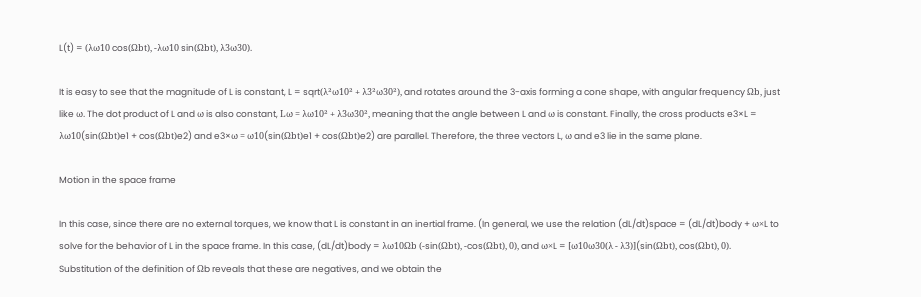L(t) = (λω10 cos(Ωbt), -λω10 sin(Ωbt), λ3ω30).

It is easy to see that the magnitude of L is constant, L = sqrt(λ²ω10² + λ3²ω30²), and rotates around the 3-axis forming a cone shape, with angular frequency Ωb, just like ω. The dot product of L and ω is also constant, Lω = λω10² + λ3ω30², meaning that the angle between L and ω is constant. Finally, the cross products e3×L = λω10(sin(Ωbt)e1 + cos(Ωbt)e2) and e3×ω = ω10(sin(Ωbt)e1 + cos(Ωbt)e2) are parallel. Therefore, the three vectors L, ω and e3 lie in the same plane.

Motion in the space frame

In this case, since there are no external torques, we know that L is constant in an inertial frame. (In general, we use the relation (dL/dt)space = (dL/dt)body + ω×L to solve for the behavior of L in the space frame. In this case, (dL/dt)body = λω10Ωb (-sin(Ωbt), -cos(Ωbt), 0), and ω×L = [ω10ω30(λ - λ3)](sin(Ωbt), cos(Ωbt), 0). Substitution of the definition of Ωb reveals that these are negatives, and we obtain the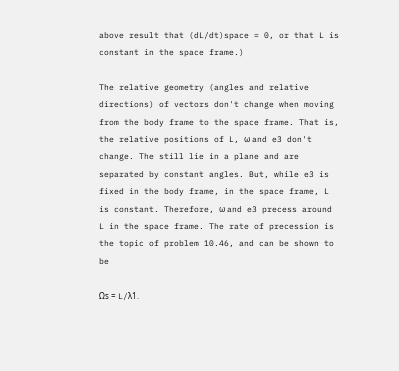above result that (dL/dt)space = 0, or that L is constant in the space frame.)

The relative geometry (angles and relative directions) of vectors don't change when moving from the body frame to the space frame. That is, the relative positions of L, ω and e3 don't change. The still lie in a plane and are separated by constant angles. But, while e3 is fixed in the body frame, in the space frame, L is constant. Therefore, ω and e3 precess around L in the space frame. The rate of precession is the topic of problem 10.46, and can be shown to be

Ωs = L/λ1.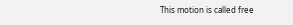This motion is called free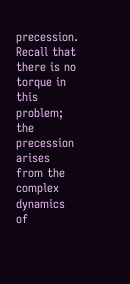precession. Recall that there is no torque in this problem; the precession arises from the complex dynamics of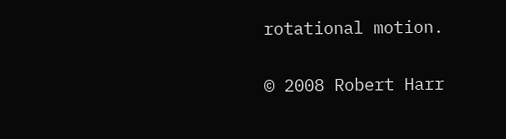rotational motion.

© 2008 Robert Harr